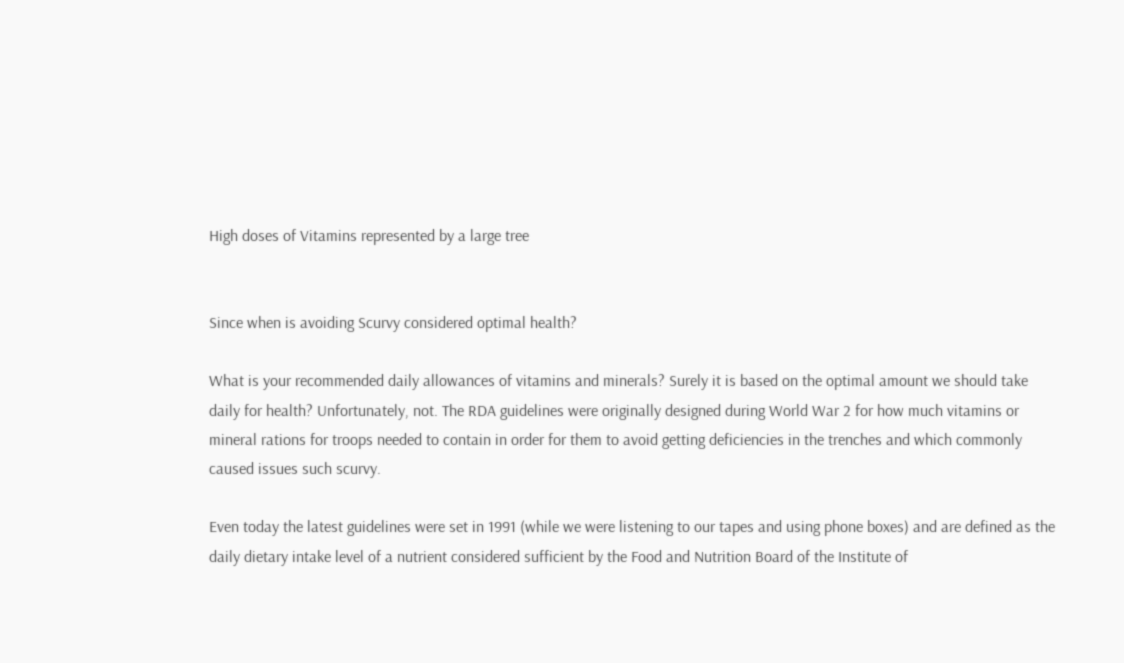High doses of Vitamins represented by a large tree


Since when is avoiding Scurvy considered optimal health?

What is your recommended daily allowances of vitamins and minerals? Surely it is based on the optimal amount we should take daily for health? Unfortunately, not. The RDA guidelines were originally designed during World War 2 for how much vitamins or mineral rations for troops needed to contain in order for them to avoid getting deficiencies in the trenches and which commonly caused issues such scurvy.

Even today the latest guidelines were set in 1991 (while we were listening to our tapes and using phone boxes) and are defined as the daily dietary intake level of a nutrient considered sufficient by the Food and Nutrition Board of the Institute of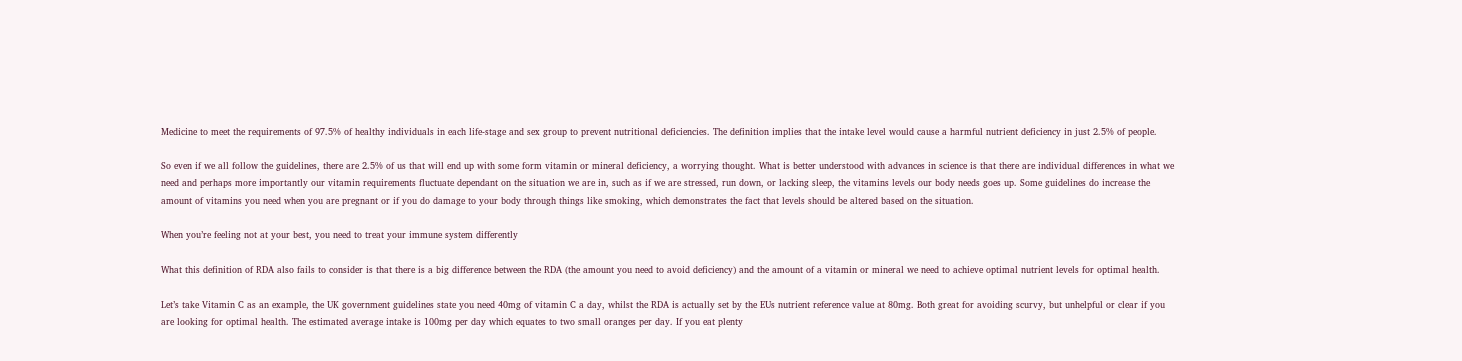Medicine to meet the requirements of 97.5% of healthy individuals in each life-stage and sex group to prevent nutritional deficiencies. The definition implies that the intake level would cause a harmful nutrient deficiency in just 2.5% of people.

So even if we all follow the guidelines, there are 2.5% of us that will end up with some form vitamin or mineral deficiency, a worrying thought. What is better understood with advances in science is that there are individual differences in what we need and perhaps more importantly our vitamin requirements fluctuate dependant on the situation we are in, such as if we are stressed, run down, or lacking sleep, the vitamins levels our body needs goes up. Some guidelines do increase the amount of vitamins you need when you are pregnant or if you do damage to your body through things like smoking, which demonstrates the fact that levels should be altered based on the situation.

When you’re feeling not at your best, you need to treat your immune system differently

What this definition of RDA also fails to consider is that there is a big difference between the RDA (the amount you need to avoid deficiency) and the amount of a vitamin or mineral we need to achieve optimal nutrient levels for optimal health.

Let’s take Vitamin C as an example, the UK government guidelines state you need 40mg of vitamin C a day, whilst the RDA is actually set by the EUs nutrient reference value at 80mg. Both great for avoiding scurvy, but unhelpful or clear if you are looking for optimal health. The estimated average intake is 100mg per day which equates to two small oranges per day. If you eat plenty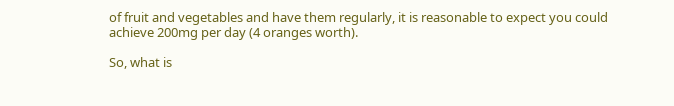of fruit and vegetables and have them regularly, it is reasonable to expect you could achieve 200mg per day (4 oranges worth).

So, what is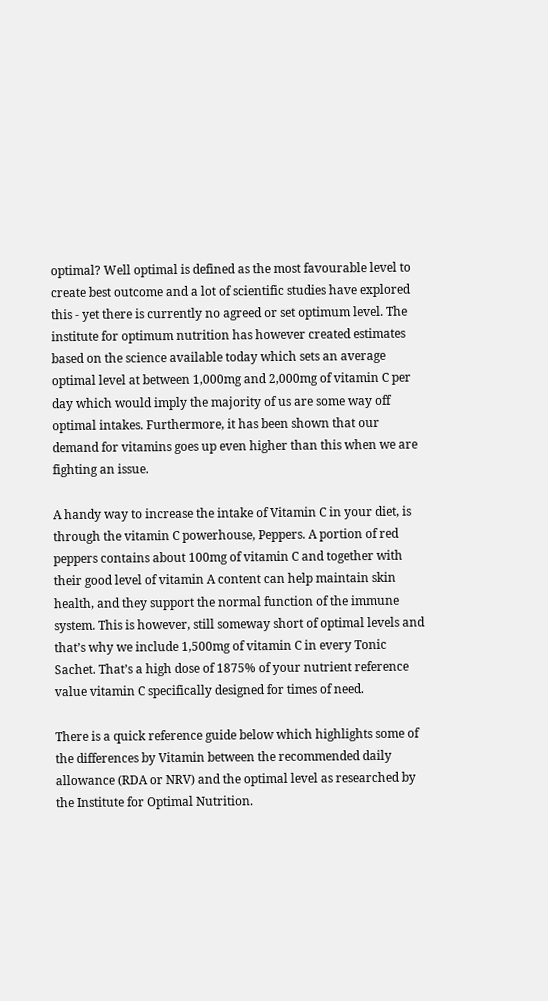optimal? Well optimal is defined as the most favourable level to create best outcome and a lot of scientific studies have explored this - yet there is currently no agreed or set optimum level. The institute for optimum nutrition has however created estimates based on the science available today which sets an average optimal level at between 1,000mg and 2,000mg of vitamin C per day which would imply the majority of us are some way off optimal intakes. Furthermore, it has been shown that our demand for vitamins goes up even higher than this when we are fighting an issue.

A handy way to increase the intake of Vitamin C in your diet, is through the vitamin C powerhouse, Peppers. A portion of red peppers contains about 100mg of vitamin C and together with their good level of vitamin A content can help maintain skin health, and they support the normal function of the immune system. This is however, still someway short of optimal levels and that’s why we include 1,500mg of vitamin C in every Tonic Sachet. That’s a high dose of 1875% of your nutrient reference value vitamin C specifically designed for times of need.

There is a quick reference guide below which highlights some of the differences by Vitamin between the recommended daily allowance (RDA or NRV) and the optimal level as researched by the Institute for Optimal Nutrition.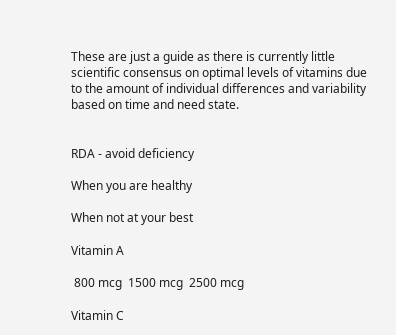These are just a guide as there is currently little scientific consensus on optimal levels of vitamins due to the amount of individual differences and variability based on time and need state.


RDA - avoid deficiency

When you are healthy

When not at your best

Vitamin A

 800 mcg  1500 mcg  2500 mcg

Vitamin C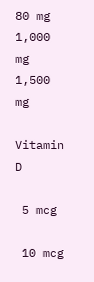80 mg  1,000 mg   1,500 mg

Vitamin D

 5 mcg

 10 mcg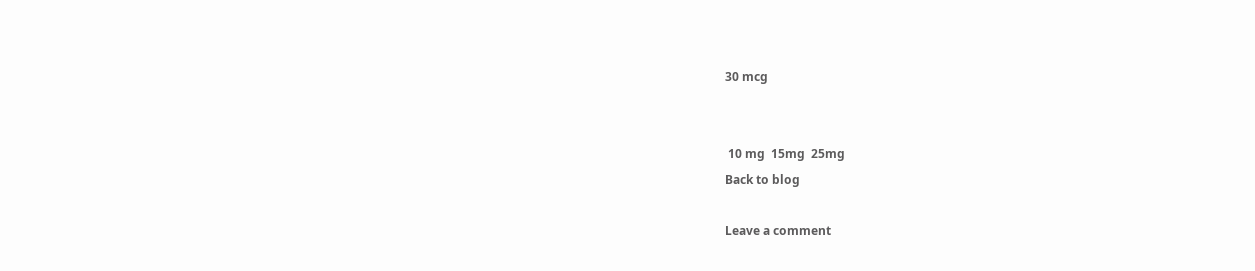30 mcg


 10 mg  15mg  25mg
Back to blog

Leave a comment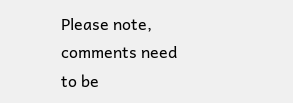Please note, comments need to be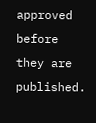approved before they are published.